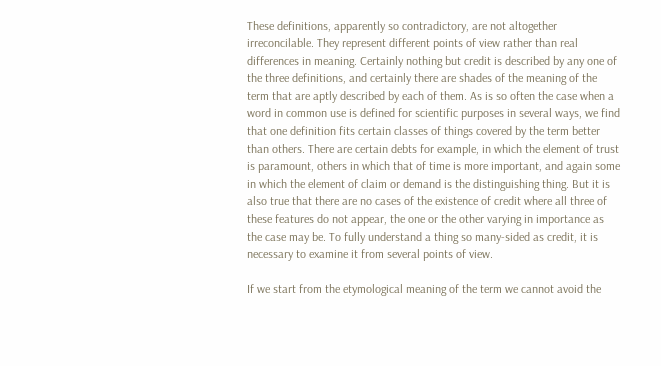These definitions, apparently so contradictory, are not altogether irreconcilable. They represent different points of view rather than real differences in meaning. Certainly nothing but credit is described by any one of the three definitions, and certainly there are shades of the meaning of the term that are aptly described by each of them. As is so often the case when a word in common use is defined for scientific purposes in several ways, we find that one definition fits certain classes of things covered by the term better than others. There are certain debts for example, in which the element of trust is paramount, others in which that of time is more important, and again some in which the element of claim or demand is the distinguishing thing. But it is also true that there are no cases of the existence of credit where all three of these features do not appear, the one or the other varying in importance as the case may be. To fully understand a thing so many-sided as credit, it is necessary to examine it from several points of view.

If we start from the etymological meaning of the term we cannot avoid the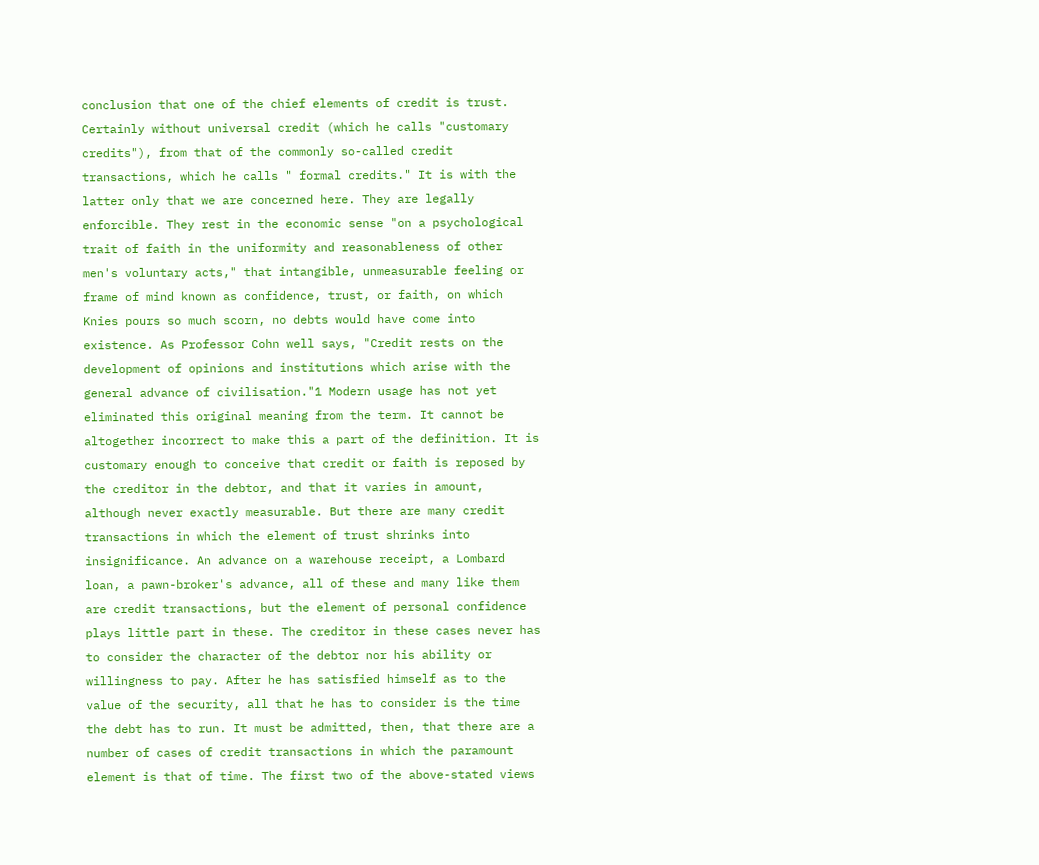conclusion that one of the chief elements of credit is trust. Certainly without universal credit (which he calls "customary credits"), from that of the commonly so-called credit transactions, which he calls " formal credits." It is with the latter only that we are concerned here. They are legally enforcible. They rest in the economic sense "on a psychological trait of faith in the uniformity and reasonableness of other men's voluntary acts," that intangible, unmeasurable feeling or frame of mind known as confidence, trust, or faith, on which Knies pours so much scorn, no debts would have come into existence. As Professor Cohn well says, "Credit rests on the development of opinions and institutions which arise with the general advance of civilisation."1 Modern usage has not yet eliminated this original meaning from the term. It cannot be altogether incorrect to make this a part of the definition. It is customary enough to conceive that credit or faith is reposed by the creditor in the debtor, and that it varies in amount, although never exactly measurable. But there are many credit transactions in which the element of trust shrinks into insignificance. An advance on a warehouse receipt, a Lombard loan, a pawn-broker's advance, all of these and many like them are credit transactions, but the element of personal confidence plays little part in these. The creditor in these cases never has to consider the character of the debtor nor his ability or willingness to pay. After he has satisfied himself as to the value of the security, all that he has to consider is the time the debt has to run. It must be admitted, then, that there are a number of cases of credit transactions in which the paramount element is that of time. The first two of the above-stated views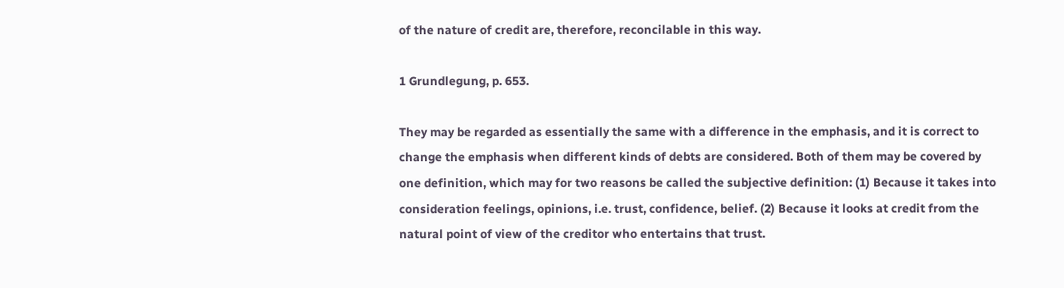of the nature of credit are, therefore, reconcilable in this way.

1 Grundlegung, p. 653.

They may be regarded as essentially the same with a difference in the emphasis, and it is correct to change the emphasis when different kinds of debts are considered. Both of them may be covered by one definition, which may for two reasons be called the subjective definition: (1) Because it takes into consideration feelings, opinions, i.e. trust, confidence, belief. (2) Because it looks at credit from the natural point of view of the creditor who entertains that trust.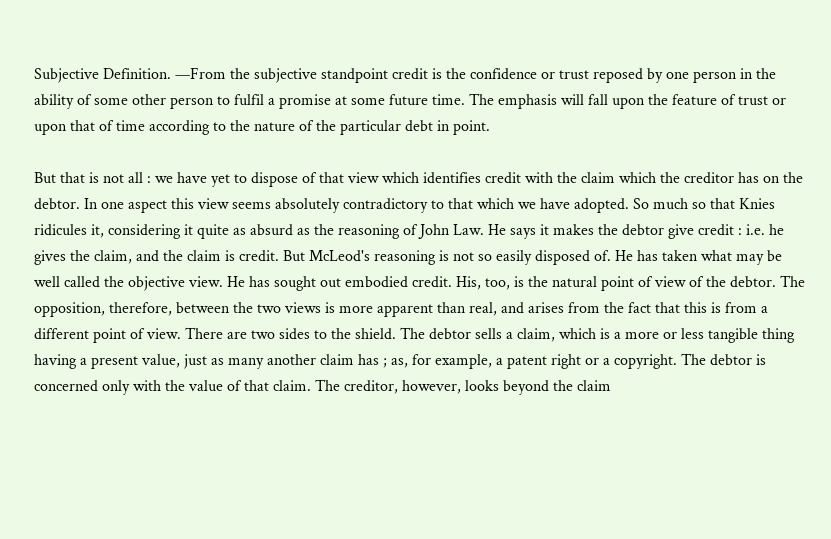Subjective Definition. —From the subjective standpoint credit is the confidence or trust reposed by one person in the ability of some other person to fulfil a promise at some future time. The emphasis will fall upon the feature of trust or upon that of time according to the nature of the particular debt in point.

But that is not all : we have yet to dispose of that view which identifies credit with the claim which the creditor has on the debtor. In one aspect this view seems absolutely contradictory to that which we have adopted. So much so that Knies ridicules it, considering it quite as absurd as the reasoning of John Law. He says it makes the debtor give credit : i.e. he gives the claim, and the claim is credit. But McLeod's reasoning is not so easily disposed of. He has taken what may be well called the objective view. He has sought out embodied credit. His, too, is the natural point of view of the debtor. The opposition, therefore, between the two views is more apparent than real, and arises from the fact that this is from a different point of view. There are two sides to the shield. The debtor sells a claim, which is a more or less tangible thing having a present value, just as many another claim has ; as, for example, a patent right or a copyright. The debtor is concerned only with the value of that claim. The creditor, however, looks beyond the claim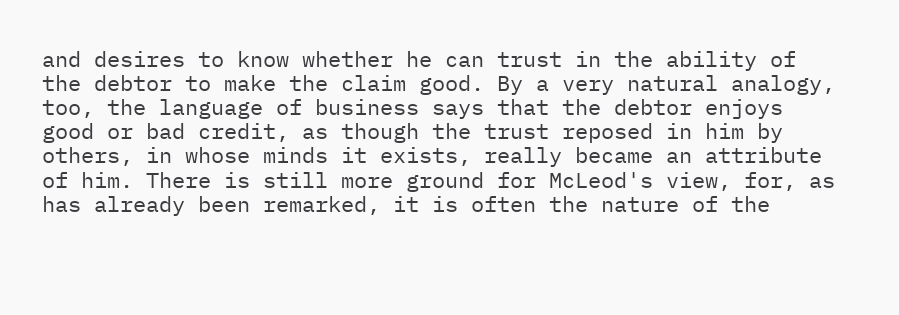and desires to know whether he can trust in the ability of the debtor to make the claim good. By a very natural analogy, too, the language of business says that the debtor enjoys good or bad credit, as though the trust reposed in him by others, in whose minds it exists, really became an attribute of him. There is still more ground for McLeod's view, for, as has already been remarked, it is often the nature of the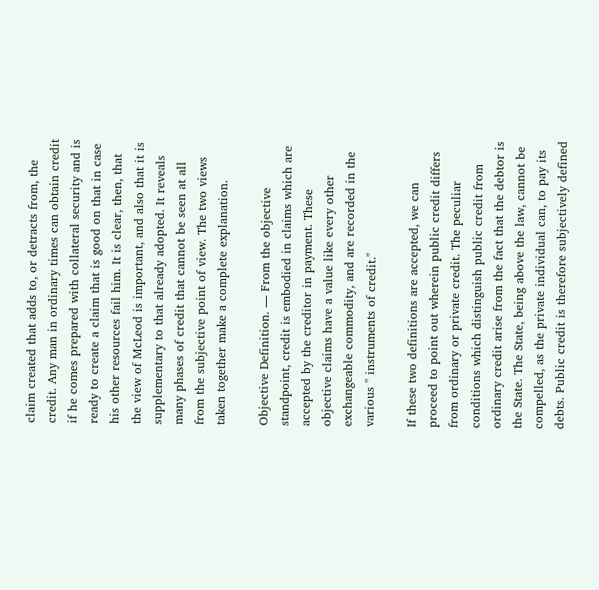claim created that adds to, or detracts from, the credit. Any man in ordinary times can obtain credit if he comes prepared with collateral security and is ready to create a claim that is good on that in case his other resources fail him. It is clear, then, that the view of McLeod is important, and also that it is supplementary to that already adopted. It reveals many phases of credit that cannot be seen at all from the subjective point of view. The two views taken together make a complete explanation.

Objective Definition. — From the objective standpoint, credit is embodied in claims which are accepted by the creditor in payment. These objective claims have a value like every other exchangeable commodity, and are recorded in the various " instruments of credit."

If these two definitions are accepted, we can proceed to point out wherein public credit differs from ordinary or private credit. The peculiar conditions which distinguish public credit from ordinary credit arise from the fact that the debtor is the State. The State, being above the law, cannot be compelled, as the private individual can, to pay its debts. Public credit is therefore subjectively defined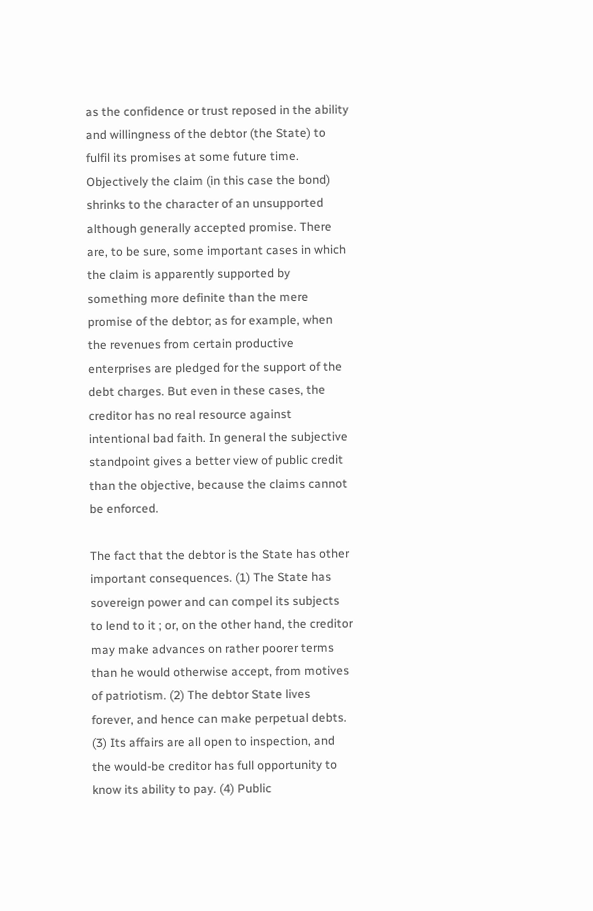as the confidence or trust reposed in the ability and willingness of the debtor (the State) to fulfil its promises at some future time. Objectively the claim (in this case the bond) shrinks to the character of an unsupported although generally accepted promise. There are, to be sure, some important cases in which the claim is apparently supported by something more definite than the mere promise of the debtor; as for example, when the revenues from certain productive enterprises are pledged for the support of the debt charges. But even in these cases, the creditor has no real resource against intentional bad faith. In general the subjective standpoint gives a better view of public credit than the objective, because the claims cannot be enforced.

The fact that the debtor is the State has other important consequences. (1) The State has sovereign power and can compel its subjects to lend to it ; or, on the other hand, the creditor may make advances on rather poorer terms than he would otherwise accept, from motives of patriotism. (2) The debtor State lives forever, and hence can make perpetual debts. (3) Its affairs are all open to inspection, and the would-be creditor has full opportunity to know its ability to pay. (4) Public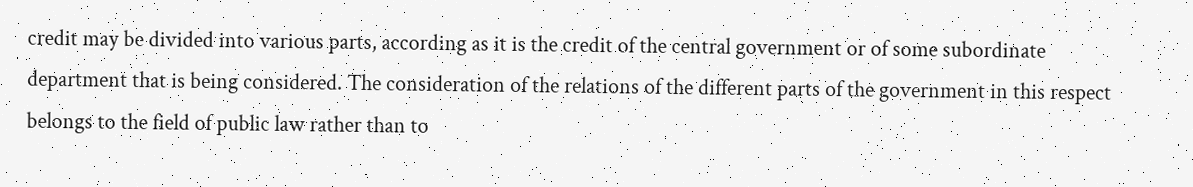credit may be divided into various parts, according as it is the credit of the central government or of some subordinate department that is being considered. The consideration of the relations of the different parts of the government in this respect belongs to the field of public law rather than to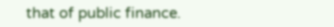that of public finance.